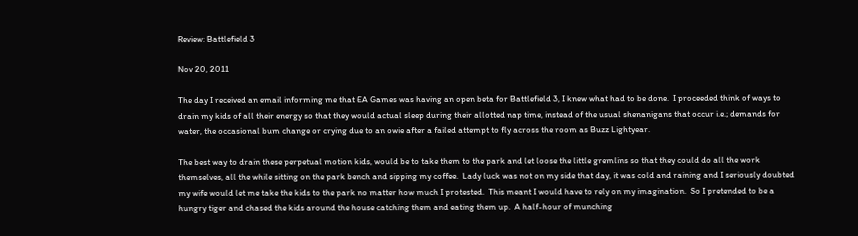Review: Battlefield 3

Nov 20, 2011

The day I received an email informing me that EA Games was having an open beta for Battlefield 3, I knew what had to be done.  I proceeded think of ways to drain my kids of all their energy so that they would actual sleep during their allotted nap time, instead of the usual shenanigans that occur i.e.; demands for water, the occasional bum change or crying due to an owie after a failed attempt to fly across the room as Buzz Lightyear.

The best way to drain these perpetual motion kids, would be to take them to the park and let loose the little gremlins so that they could do all the work themselves, all the while sitting on the park bench and sipping my coffee.  Lady luck was not on my side that day, it was cold and raining and I seriously doubted my wife would let me take the kids to the park no matter how much I protested.  This meant I would have to rely on my imagination.  So I pretended to be a hungry tiger and chased the kids around the house catching them and eating them up.  A half-hour of munching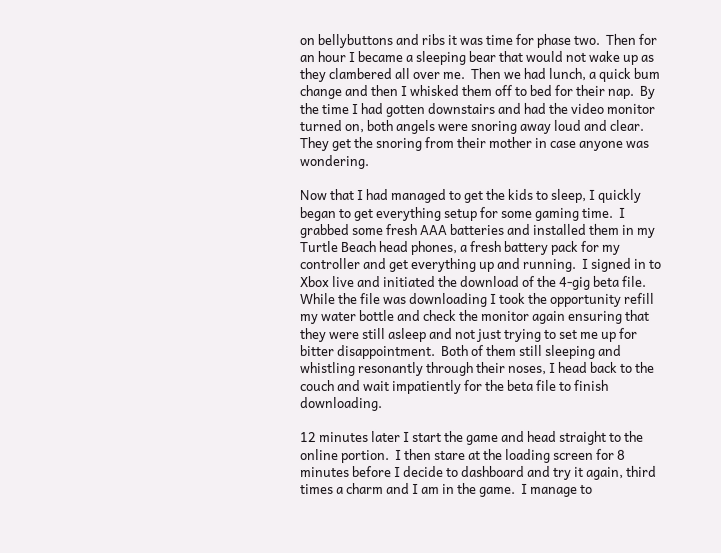on bellybuttons and ribs it was time for phase two.  Then for an hour I became a sleeping bear that would not wake up as they clambered all over me.  Then we had lunch, a quick bum change and then I whisked them off to bed for their nap.  By the time I had gotten downstairs and had the video monitor turned on, both angels were snoring away loud and clear.  They get the snoring from their mother in case anyone was wondering.

Now that I had managed to get the kids to sleep, I quickly began to get everything setup for some gaming time.  I grabbed some fresh AAA batteries and installed them in my Turtle Beach head phones, a fresh battery pack for my controller and get everything up and running.  I signed in to Xbox live and initiated the download of the 4-gig beta file.  While the file was downloading I took the opportunity refill my water bottle and check the monitor again ensuring that they were still asleep and not just trying to set me up for bitter disappointment.  Both of them still sleeping and whistling resonantly through their noses, I head back to the couch and wait impatiently for the beta file to finish downloading.

12 minutes later I start the game and head straight to the online portion.  I then stare at the loading screen for 8 minutes before I decide to dashboard and try it again, third times a charm and I am in the game.  I manage to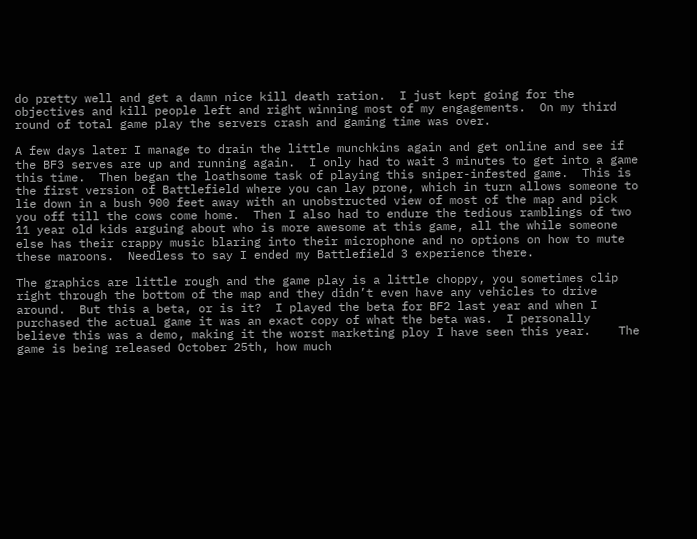do pretty well and get a damn nice kill death ration.  I just kept going for the objectives and kill people left and right winning most of my engagements.  On my third round of total game play the servers crash and gaming time was over.

A few days later I manage to drain the little munchkins again and get online and see if the BF3 serves are up and running again.  I only had to wait 3 minutes to get into a game this time.  Then began the loathsome task of playing this sniper-infested game.  This is the first version of Battlefield where you can lay prone, which in turn allows someone to lie down in a bush 900 feet away with an unobstructed view of most of the map and pick you off till the cows come home.  Then I also had to endure the tedious ramblings of two 11 year old kids arguing about who is more awesome at this game, all the while someone else has their crappy music blaring into their microphone and no options on how to mute these maroons.  Needless to say I ended my Battlefield 3 experience there.

The graphics are little rough and the game play is a little choppy, you sometimes clip right through the bottom of the map and they didn’t even have any vehicles to drive around.  But this a beta, or is it?  I played the beta for BF2 last year and when I purchased the actual game it was an exact copy of what the beta was.  I personally believe this was a demo, making it the worst marketing ploy I have seen this year.    The game is being released October 25th, how much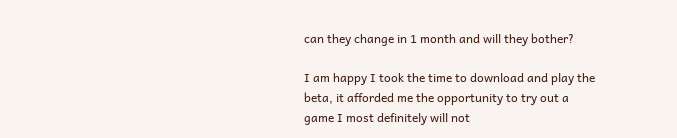can they change in 1 month and will they bother?

I am happy I took the time to download and play the beta, it afforded me the opportunity to try out a game I most definitely will not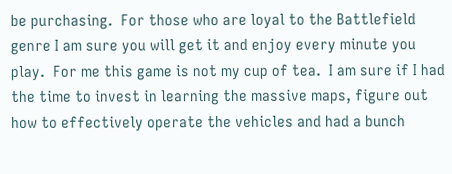be purchasing.  For those who are loyal to the Battlefield genre I am sure you will get it and enjoy every minute you play.  For me this game is not my cup of tea.  I am sure if I had the time to invest in learning the massive maps, figure out how to effectively operate the vehicles and had a bunch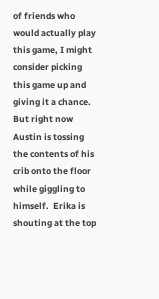of friends who would actually play this game, I might consider picking this game up and giving it a chance.  But right now Austin is tossing the contents of his crib onto the floor while giggling to himself.  Erika is shouting at the top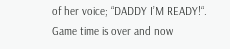of her voice; “DADDY I’M READY!“.  Game time is over and now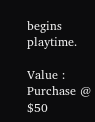begins playtime.

Value : Purchase @ $50